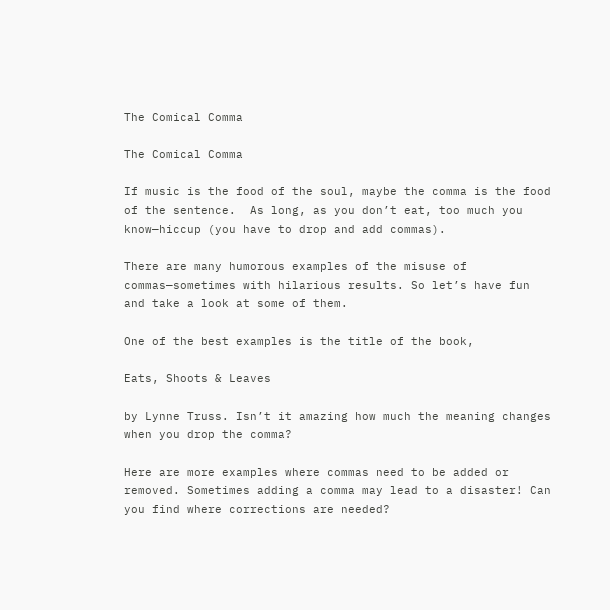The Comical Comma

The Comical Comma

If music is the food of the soul, maybe the comma is the food of the sentence.  As long, as you don’t eat, too much you know—hiccup (you have to drop and add commas).

There are many humorous examples of the misuse of commas—sometimes with hilarious results. So let’s have fun and take a look at some of them.

One of the best examples is the title of the book,

Eats, Shoots & Leaves

by Lynne Truss. Isn’t it amazing how much the meaning changes when you drop the comma?

Here are more examples where commas need to be added or removed. Sometimes adding a comma may lead to a disaster! Can you find where corrections are needed?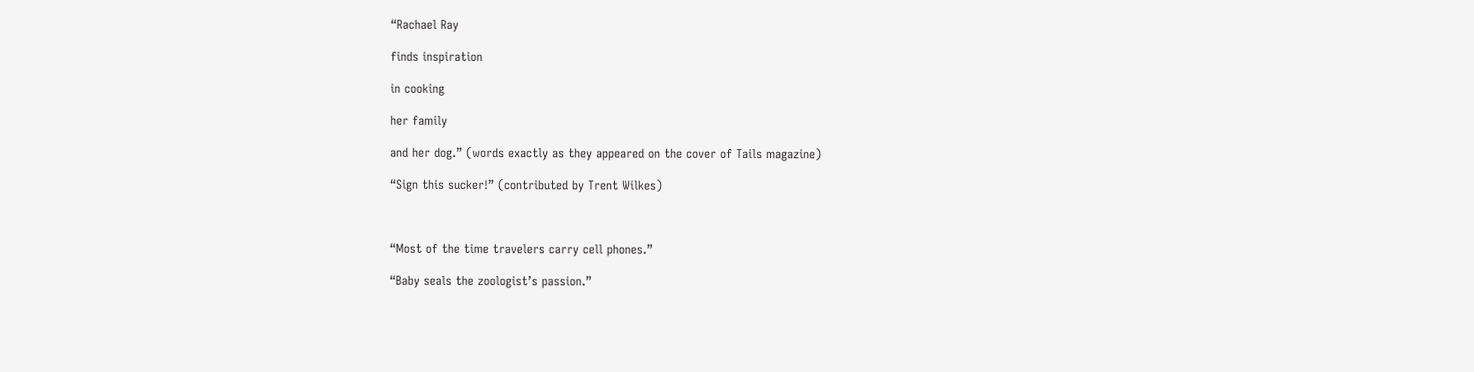“Rachael Ray

finds inspiration

in cooking

her family

and her dog.” (words exactly as they appeared on the cover of Tails magazine)

“Sign this sucker!” (contributed by Trent Wilkes)



“Most of the time travelers carry cell phones.”

“Baby seals the zoologist’s passion.”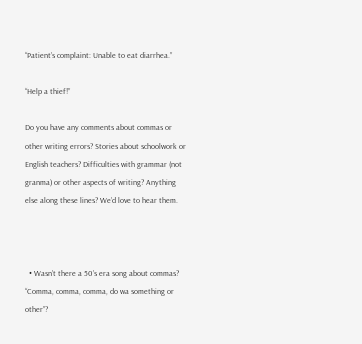“Patient’s complaint: Unable to eat diarrhea.”

“Help a thief!”

Do you have any comments about commas or other writing errors? Stories about schoolwork or English teachers? Difficulties with grammar (not granma) or other aspects of writing? Anything else along these lines? We’d love to hear them.



  • Wasn’t there a 50’s era song about commas? “Comma, comma, comma, do wa something or other”?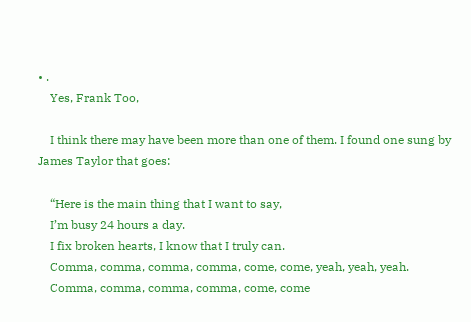• .
    Yes, Frank Too,

    I think there may have been more than one of them. I found one sung by James Taylor that goes:

    “Here is the main thing that I want to say,
    I’m busy 24 hours a day.
    I fix broken hearts, I know that I truly can.
    Comma, comma, comma, comma, come, come, yeah, yeah, yeah.
    Comma, comma, comma, comma, come, come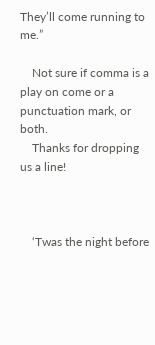They’ll come running to me.”

    Not sure if comma is a play on come or a punctuation mark, or both.
    Thanks for dropping us a line!



    ‘Twas the night before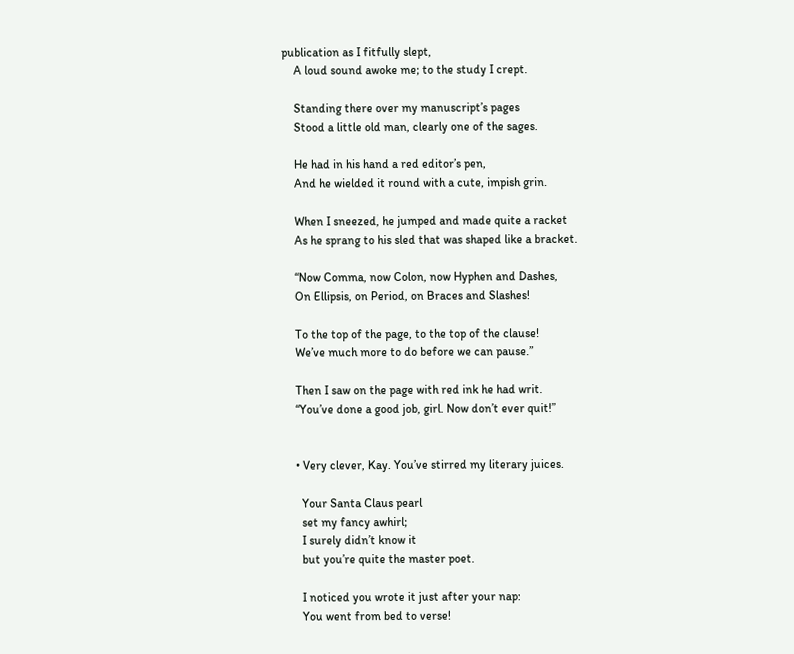publication as I fitfully slept,
    A loud sound awoke me; to the study I crept.

    Standing there over my manuscript’s pages
    Stood a little old man, clearly one of the sages.

    He had in his hand a red editor’s pen,
    And he wielded it round with a cute, impish grin.

    When I sneezed, he jumped and made quite a racket
    As he sprang to his sled that was shaped like a bracket.

    “Now Comma, now Colon, now Hyphen and Dashes,
    On Ellipsis, on Period, on Braces and Slashes!

    To the top of the page, to the top of the clause!
    We’ve much more to do before we can pause.”

    Then I saw on the page with red ink he had writ.
    “You’ve done a good job, girl. Now don’t ever quit!”


    • Very clever, Kay. You’ve stirred my literary juices.

      Your Santa Claus pearl
      set my fancy awhirl;
      I surely didn’t know it
      but you’re quite the master poet.

      I noticed you wrote it just after your nap:
      You went from bed to verse!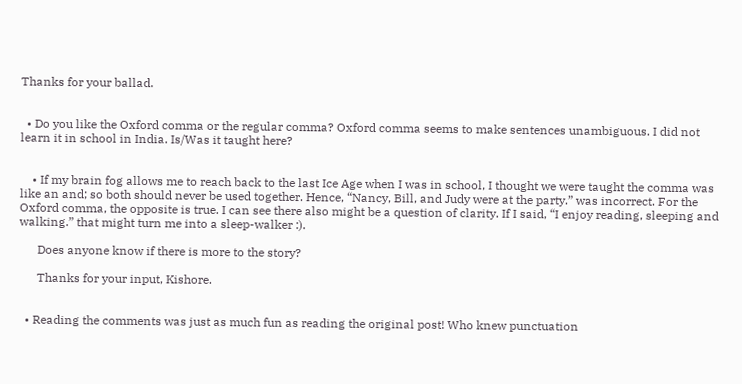Thanks for your ballad.


  • Do you like the Oxford comma or the regular comma? Oxford comma seems to make sentences unambiguous. I did not learn it in school in India. Is/Was it taught here?


    • If my brain fog allows me to reach back to the last Ice Age when I was in school, I thought we were taught the comma was like an and; so both should never be used together. Hence, “Nancy, Bill, and Judy were at the party.” was incorrect. For the Oxford comma, the opposite is true. I can see there also might be a question of clarity. If I said, “I enjoy reading, sleeping and walking.” that might turn me into a sleep-walker :).

      Does anyone know if there is more to the story?

      Thanks for your input, Kishore.


  • Reading the comments was just as much fun as reading the original post! Who knew punctuation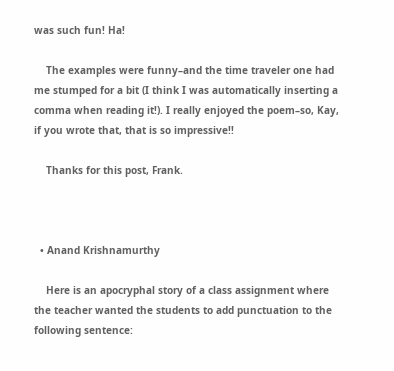was such fun! Ha!

    The examples were funny–and the time traveler one had me stumped for a bit (I think I was automatically inserting a comma when reading it!). I really enjoyed the poem–so, Kay, if you wrote that, that is so impressive!!

    Thanks for this post, Frank.



  • Anand Krishnamurthy

    Here is an apocryphal story of a class assignment where the teacher wanted the students to add punctuation to the following sentence: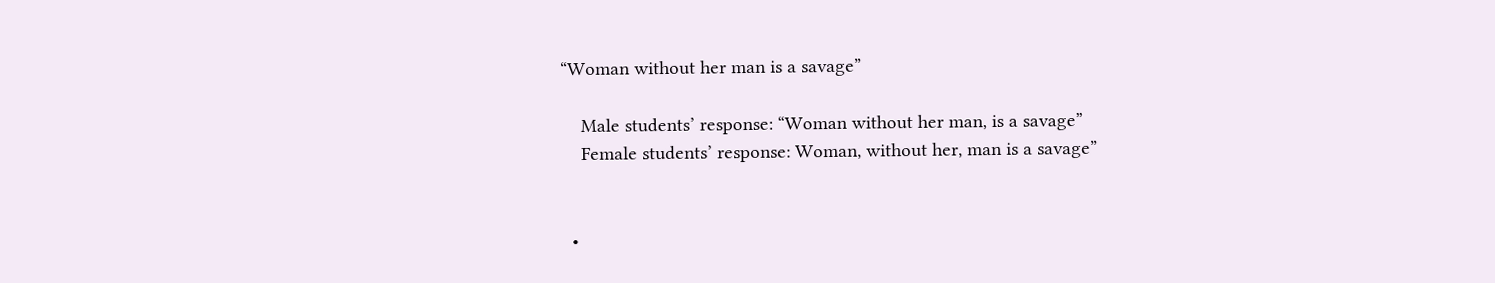“Woman without her man is a savage”

    Male students’ response: “Woman without her man, is a savage”
    Female students’ response: Woman, without her, man is a savage”


  •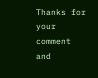Thanks for your comment and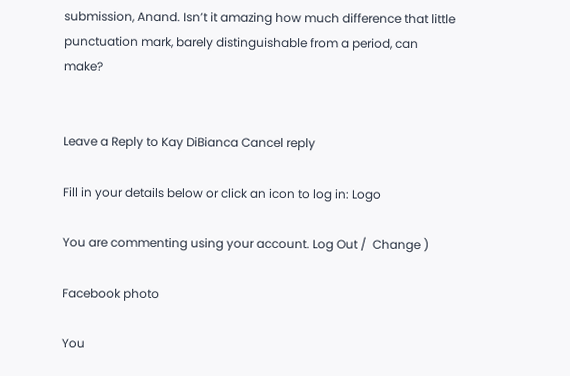submission, Anand. Isn’t it amazing how much difference that little punctuation mark, barely distinguishable from a period, can make?


Leave a Reply to Kay DiBianca Cancel reply

Fill in your details below or click an icon to log in: Logo

You are commenting using your account. Log Out /  Change )

Facebook photo

You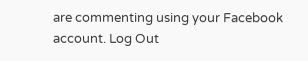are commenting using your Facebook account. Log Out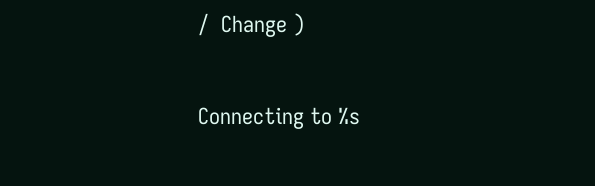/  Change )

Connecting to %s